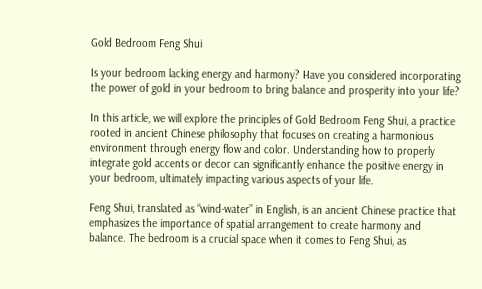Gold Bedroom Feng Shui

Is your bedroom lacking energy and harmony? Have you considered incorporating the power of gold in your bedroom to bring balance and prosperity into your life?

In this article, we will explore the principles of Gold Bedroom Feng Shui, a practice rooted in ancient Chinese philosophy that focuses on creating a harmonious environment through energy flow and color. Understanding how to properly integrate gold accents or decor can significantly enhance the positive energy in your bedroom, ultimately impacting various aspects of your life.

Feng Shui, translated as “wind-water” in English, is an ancient Chinese practice that emphasizes the importance of spatial arrangement to create harmony and balance. The bedroom is a crucial space when it comes to Feng Shui, as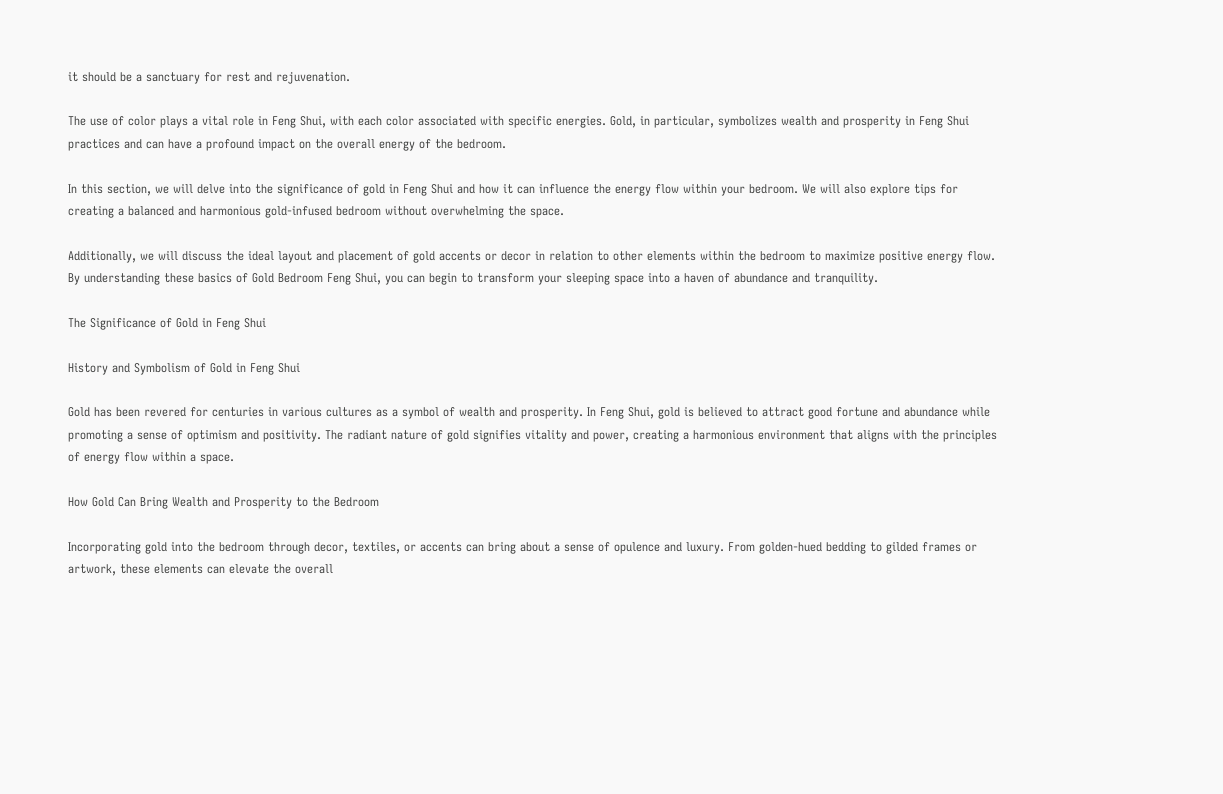it should be a sanctuary for rest and rejuvenation.

The use of color plays a vital role in Feng Shui, with each color associated with specific energies. Gold, in particular, symbolizes wealth and prosperity in Feng Shui practices and can have a profound impact on the overall energy of the bedroom.

In this section, we will delve into the significance of gold in Feng Shui and how it can influence the energy flow within your bedroom. We will also explore tips for creating a balanced and harmonious gold-infused bedroom without overwhelming the space.

Additionally, we will discuss the ideal layout and placement of gold accents or decor in relation to other elements within the bedroom to maximize positive energy flow. By understanding these basics of Gold Bedroom Feng Shui, you can begin to transform your sleeping space into a haven of abundance and tranquility.

The Significance of Gold in Feng Shui

History and Symbolism of Gold in Feng Shui

Gold has been revered for centuries in various cultures as a symbol of wealth and prosperity. In Feng Shui, gold is believed to attract good fortune and abundance while promoting a sense of optimism and positivity. The radiant nature of gold signifies vitality and power, creating a harmonious environment that aligns with the principles of energy flow within a space.

How Gold Can Bring Wealth and Prosperity to the Bedroom

Incorporating gold into the bedroom through decor, textiles, or accents can bring about a sense of opulence and luxury. From golden-hued bedding to gilded frames or artwork, these elements can elevate the overall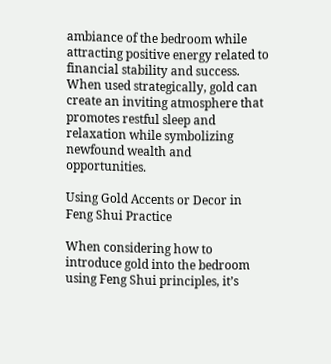ambiance of the bedroom while attracting positive energy related to financial stability and success. When used strategically, gold can create an inviting atmosphere that promotes restful sleep and relaxation while symbolizing newfound wealth and opportunities.

Using Gold Accents or Decor in Feng Shui Practice

When considering how to introduce gold into the bedroom using Feng Shui principles, it’s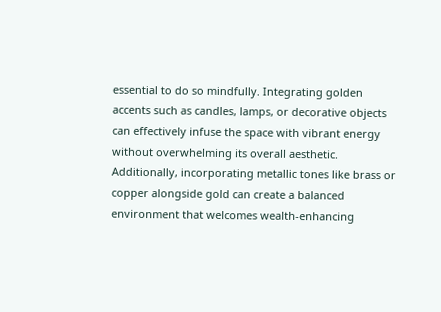essential to do so mindfully. Integrating golden accents such as candles, lamps, or decorative objects can effectively infuse the space with vibrant energy without overwhelming its overall aesthetic. Additionally, incorporating metallic tones like brass or copper alongside gold can create a balanced environment that welcomes wealth-enhancing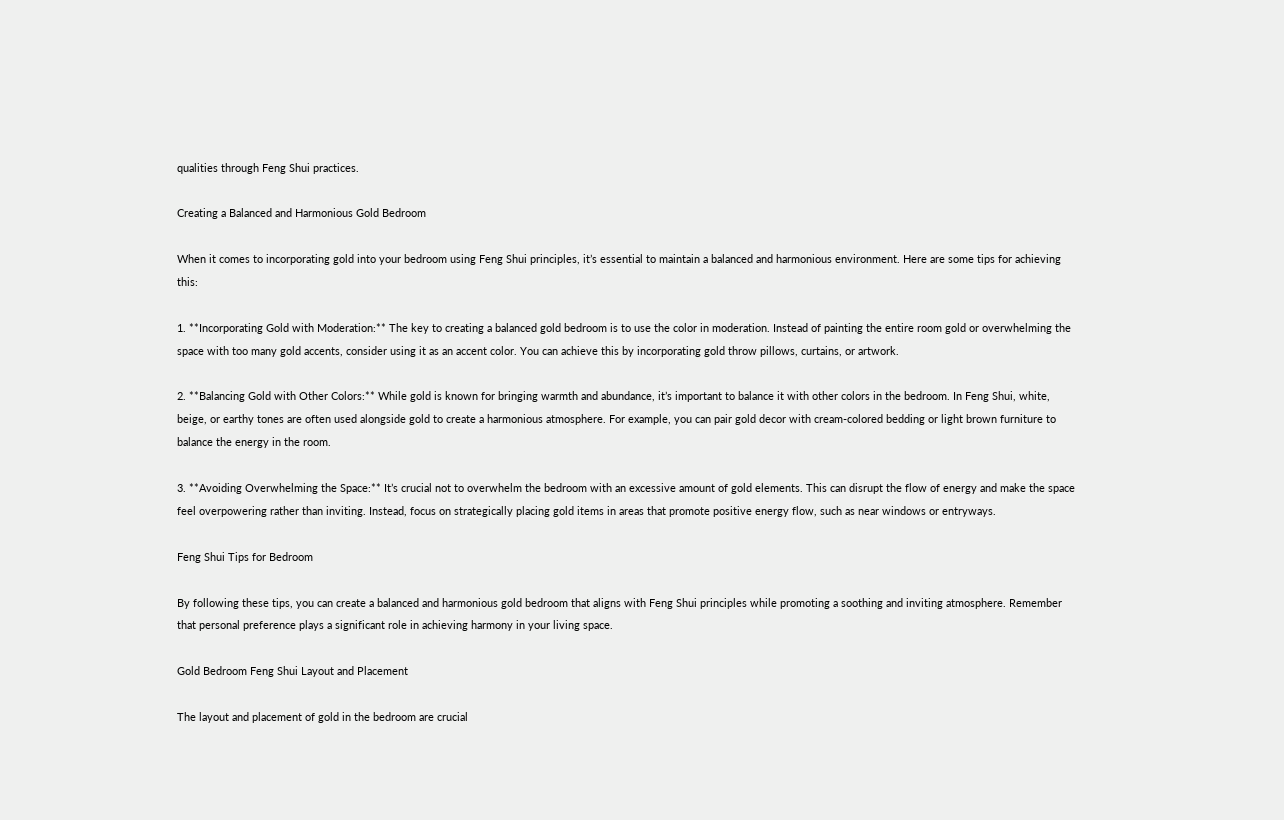qualities through Feng Shui practices.

Creating a Balanced and Harmonious Gold Bedroom

When it comes to incorporating gold into your bedroom using Feng Shui principles, it’s essential to maintain a balanced and harmonious environment. Here are some tips for achieving this:

1. **Incorporating Gold with Moderation:** The key to creating a balanced gold bedroom is to use the color in moderation. Instead of painting the entire room gold or overwhelming the space with too many gold accents, consider using it as an accent color. You can achieve this by incorporating gold throw pillows, curtains, or artwork.

2. **Balancing Gold with Other Colors:** While gold is known for bringing warmth and abundance, it’s important to balance it with other colors in the bedroom. In Feng Shui, white, beige, or earthy tones are often used alongside gold to create a harmonious atmosphere. For example, you can pair gold decor with cream-colored bedding or light brown furniture to balance the energy in the room.

3. **Avoiding Overwhelming the Space:** It’s crucial not to overwhelm the bedroom with an excessive amount of gold elements. This can disrupt the flow of energy and make the space feel overpowering rather than inviting. Instead, focus on strategically placing gold items in areas that promote positive energy flow, such as near windows or entryways.

Feng Shui Tips for Bedroom

By following these tips, you can create a balanced and harmonious gold bedroom that aligns with Feng Shui principles while promoting a soothing and inviting atmosphere. Remember that personal preference plays a significant role in achieving harmony in your living space.

Gold Bedroom Feng Shui Layout and Placement

The layout and placement of gold in the bedroom are crucial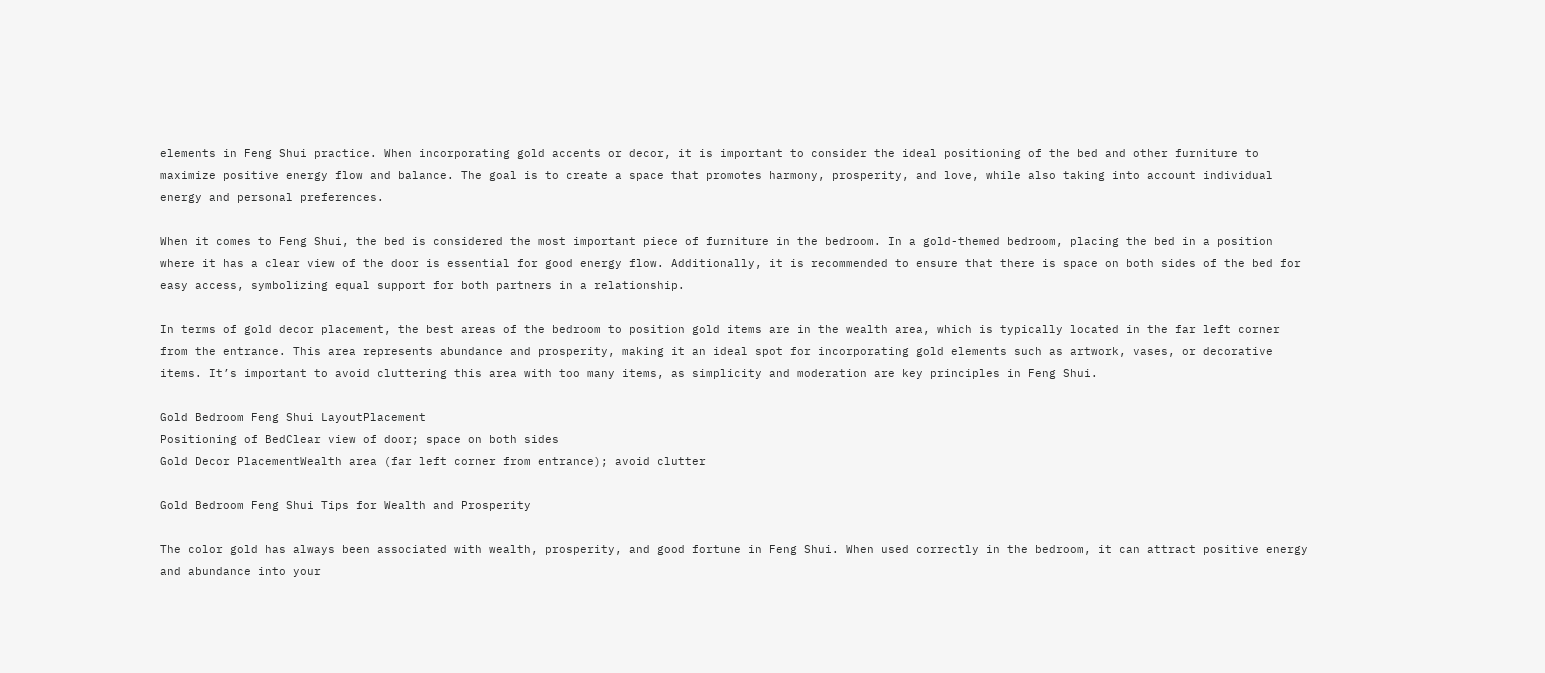elements in Feng Shui practice. When incorporating gold accents or decor, it is important to consider the ideal positioning of the bed and other furniture to maximize positive energy flow and balance. The goal is to create a space that promotes harmony, prosperity, and love, while also taking into account individual energy and personal preferences.

When it comes to Feng Shui, the bed is considered the most important piece of furniture in the bedroom. In a gold-themed bedroom, placing the bed in a position where it has a clear view of the door is essential for good energy flow. Additionally, it is recommended to ensure that there is space on both sides of the bed for easy access, symbolizing equal support for both partners in a relationship.

In terms of gold decor placement, the best areas of the bedroom to position gold items are in the wealth area, which is typically located in the far left corner from the entrance. This area represents abundance and prosperity, making it an ideal spot for incorporating gold elements such as artwork, vases, or decorative items. It’s important to avoid cluttering this area with too many items, as simplicity and moderation are key principles in Feng Shui.

Gold Bedroom Feng Shui LayoutPlacement
Positioning of BedClear view of door; space on both sides
Gold Decor PlacementWealth area (far left corner from entrance); avoid clutter

Gold Bedroom Feng Shui Tips for Wealth and Prosperity

The color gold has always been associated with wealth, prosperity, and good fortune in Feng Shui. When used correctly in the bedroom, it can attract positive energy and abundance into your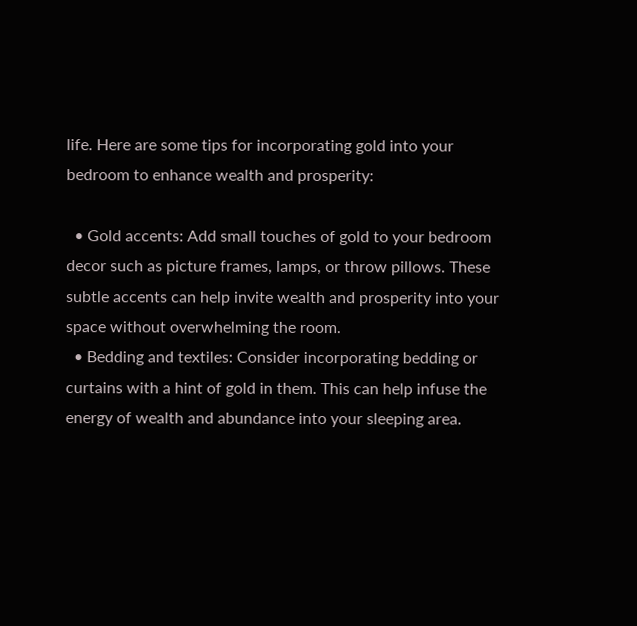life. Here are some tips for incorporating gold into your bedroom to enhance wealth and prosperity:

  • Gold accents: Add small touches of gold to your bedroom decor such as picture frames, lamps, or throw pillows. These subtle accents can help invite wealth and prosperity into your space without overwhelming the room.
  • Bedding and textiles: Consider incorporating bedding or curtains with a hint of gold in them. This can help infuse the energy of wealth and abundance into your sleeping area.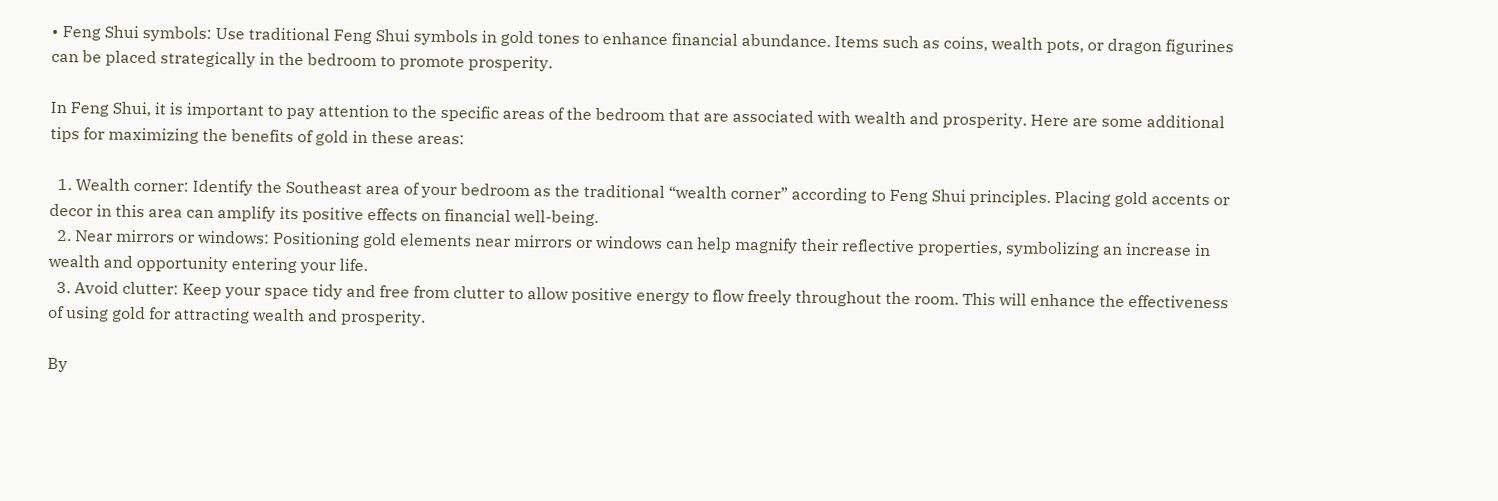• Feng Shui symbols: Use traditional Feng Shui symbols in gold tones to enhance financial abundance. Items such as coins, wealth pots, or dragon figurines can be placed strategically in the bedroom to promote prosperity.

In Feng Shui, it is important to pay attention to the specific areas of the bedroom that are associated with wealth and prosperity. Here are some additional tips for maximizing the benefits of gold in these areas:

  1. Wealth corner: Identify the Southeast area of your bedroom as the traditional “wealth corner” according to Feng Shui principles. Placing gold accents or decor in this area can amplify its positive effects on financial well-being.
  2. Near mirrors or windows: Positioning gold elements near mirrors or windows can help magnify their reflective properties, symbolizing an increase in wealth and opportunity entering your life.
  3. Avoid clutter: Keep your space tidy and free from clutter to allow positive energy to flow freely throughout the room. This will enhance the effectiveness of using gold for attracting wealth and prosperity.

By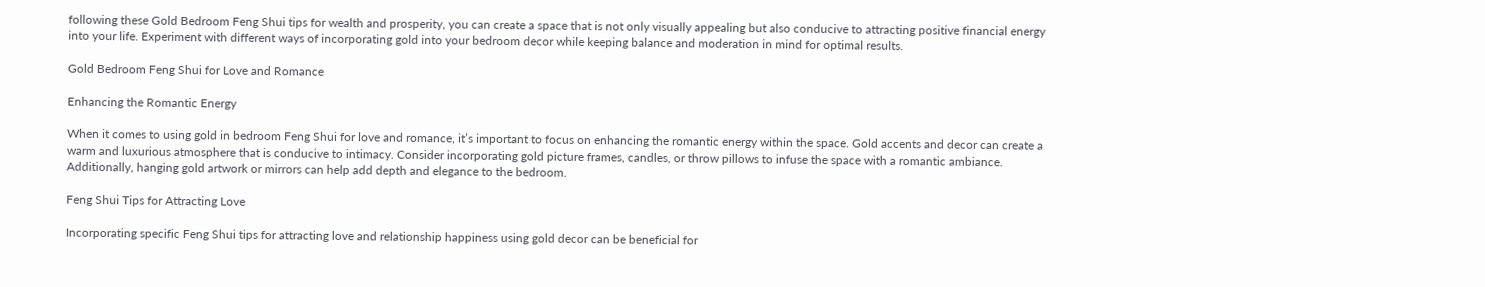following these Gold Bedroom Feng Shui tips for wealth and prosperity, you can create a space that is not only visually appealing but also conducive to attracting positive financial energy into your life. Experiment with different ways of incorporating gold into your bedroom decor while keeping balance and moderation in mind for optimal results.

Gold Bedroom Feng Shui for Love and Romance

Enhancing the Romantic Energy

When it comes to using gold in bedroom Feng Shui for love and romance, it’s important to focus on enhancing the romantic energy within the space. Gold accents and decor can create a warm and luxurious atmosphere that is conducive to intimacy. Consider incorporating gold picture frames, candles, or throw pillows to infuse the space with a romantic ambiance. Additionally, hanging gold artwork or mirrors can help add depth and elegance to the bedroom.

Feng Shui Tips for Attracting Love

Incorporating specific Feng Shui tips for attracting love and relationship happiness using gold decor can be beneficial for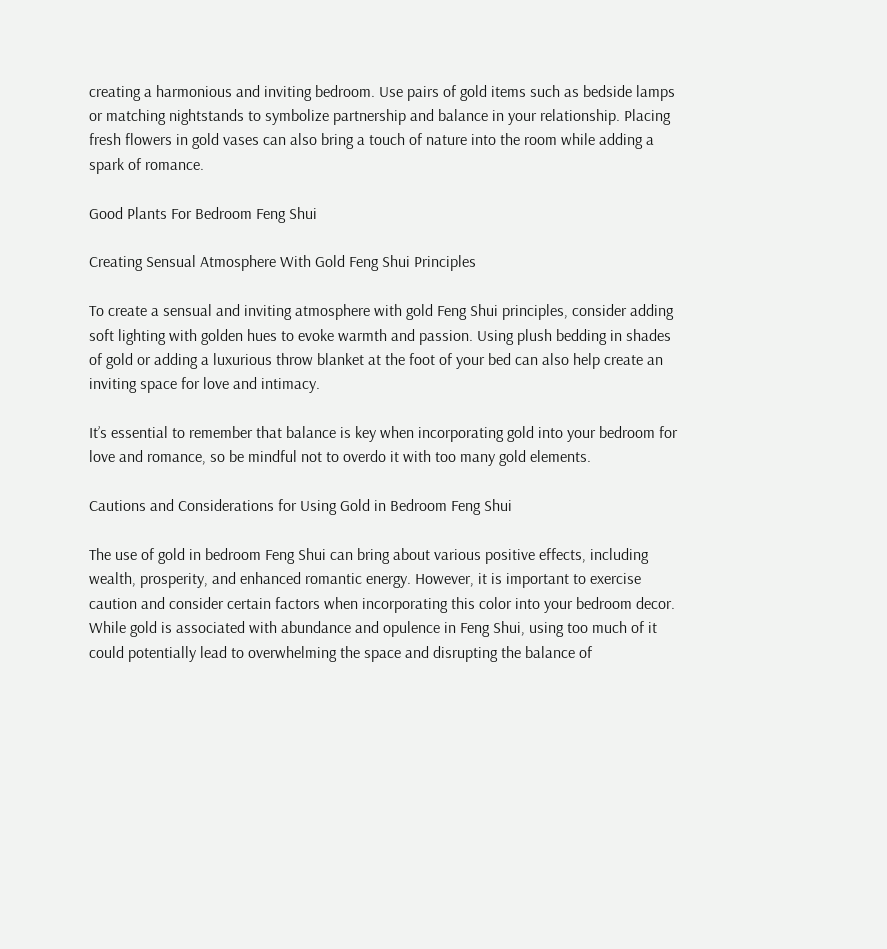creating a harmonious and inviting bedroom. Use pairs of gold items such as bedside lamps or matching nightstands to symbolize partnership and balance in your relationship. Placing fresh flowers in gold vases can also bring a touch of nature into the room while adding a spark of romance.

Good Plants For Bedroom Feng Shui

Creating Sensual Atmosphere With Gold Feng Shui Principles

To create a sensual and inviting atmosphere with gold Feng Shui principles, consider adding soft lighting with golden hues to evoke warmth and passion. Using plush bedding in shades of gold or adding a luxurious throw blanket at the foot of your bed can also help create an inviting space for love and intimacy.

It’s essential to remember that balance is key when incorporating gold into your bedroom for love and romance, so be mindful not to overdo it with too many gold elements.

Cautions and Considerations for Using Gold in Bedroom Feng Shui

The use of gold in bedroom Feng Shui can bring about various positive effects, including wealth, prosperity, and enhanced romantic energy. However, it is important to exercise caution and consider certain factors when incorporating this color into your bedroom decor. While gold is associated with abundance and opulence in Feng Shui, using too much of it could potentially lead to overwhelming the space and disrupting the balance of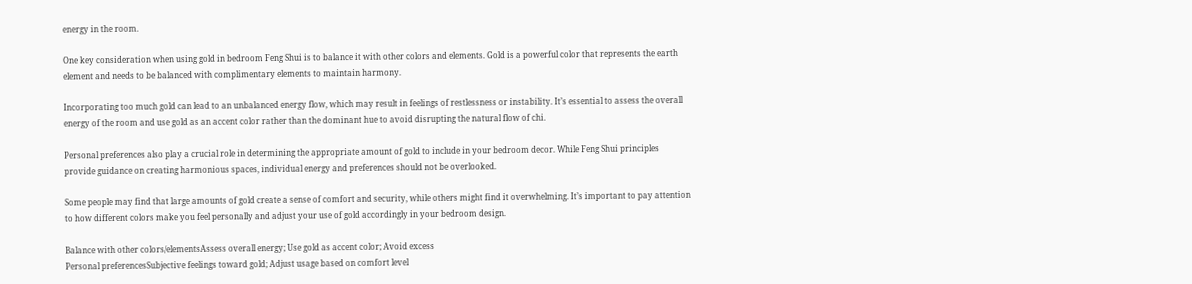energy in the room.

One key consideration when using gold in bedroom Feng Shui is to balance it with other colors and elements. Gold is a powerful color that represents the earth element and needs to be balanced with complimentary elements to maintain harmony.

Incorporating too much gold can lead to an unbalanced energy flow, which may result in feelings of restlessness or instability. It’s essential to assess the overall energy of the room and use gold as an accent color rather than the dominant hue to avoid disrupting the natural flow of chi.

Personal preferences also play a crucial role in determining the appropriate amount of gold to include in your bedroom decor. While Feng Shui principles provide guidance on creating harmonious spaces, individual energy and preferences should not be overlooked.

Some people may find that large amounts of gold create a sense of comfort and security, while others might find it overwhelming. It’s important to pay attention to how different colors make you feel personally and adjust your use of gold accordingly in your bedroom design.

Balance with other colors/elementsAssess overall energy; Use gold as accent color; Avoid excess
Personal preferencesSubjective feelings toward gold; Adjust usage based on comfort level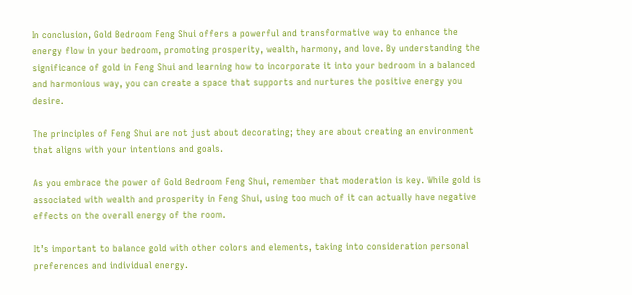In conclusion, Gold Bedroom Feng Shui offers a powerful and transformative way to enhance the energy flow in your bedroom, promoting prosperity, wealth, harmony, and love. By understanding the significance of gold in Feng Shui and learning how to incorporate it into your bedroom in a balanced and harmonious way, you can create a space that supports and nurtures the positive energy you desire.

The principles of Feng Shui are not just about decorating; they are about creating an environment that aligns with your intentions and goals.

As you embrace the power of Gold Bedroom Feng Shui, remember that moderation is key. While gold is associated with wealth and prosperity in Feng Shui, using too much of it can actually have negative effects on the overall energy of the room.

It’s important to balance gold with other colors and elements, taking into consideration personal preferences and individual energy.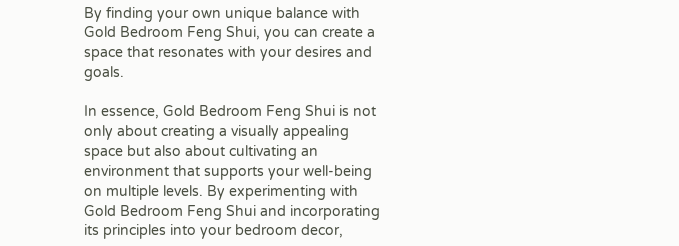By finding your own unique balance with Gold Bedroom Feng Shui, you can create a space that resonates with your desires and goals.

In essence, Gold Bedroom Feng Shui is not only about creating a visually appealing space but also about cultivating an environment that supports your well-being on multiple levels. By experimenting with Gold Bedroom Feng Shui and incorporating its principles into your bedroom decor,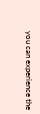you can experience the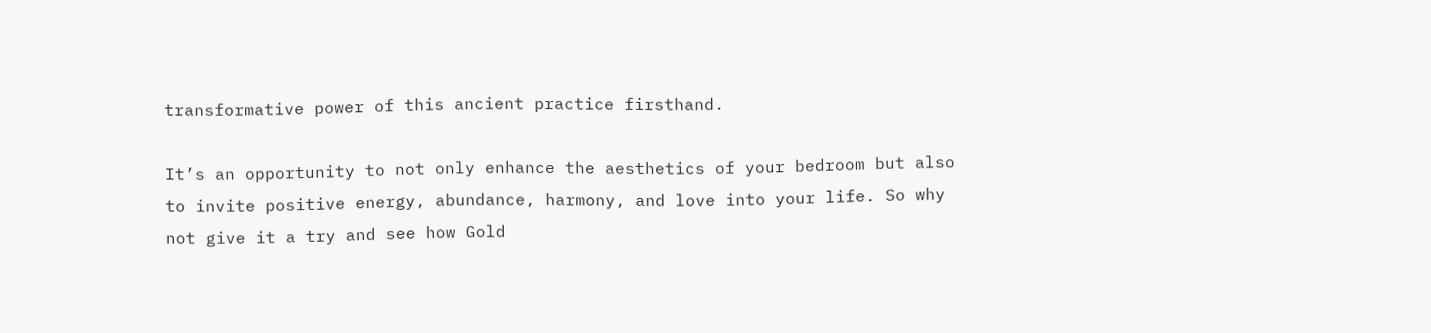transformative power of this ancient practice firsthand.

It’s an opportunity to not only enhance the aesthetics of your bedroom but also to invite positive energy, abundance, harmony, and love into your life. So why not give it a try and see how Gold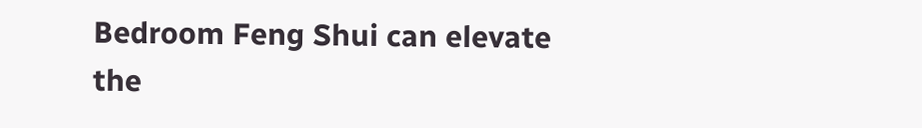Bedroom Feng Shui can elevate the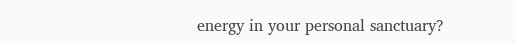energy in your personal sanctuary?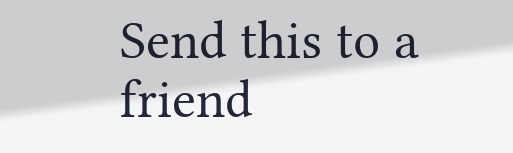Send this to a friend